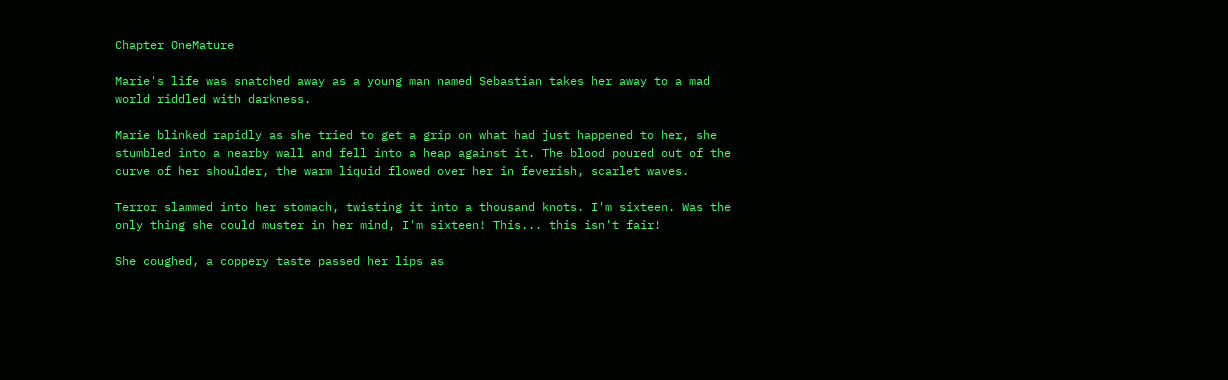Chapter OneMature

Marie's life was snatched away as a young man named Sebastian takes her away to a mad world riddled with darkness.

Marie blinked rapidly as she tried to get a grip on what had just happened to her, she stumbled into a nearby wall and fell into a heap against it. The blood poured out of the curve of her shoulder, the warm liquid flowed over her in feverish, scarlet waves.

Terror slammed into her stomach, twisting it into a thousand knots. I'm sixteen. Was the only thing she could muster in her mind, I'm sixteen! This... this isn't fair!

She coughed, a coppery taste passed her lips as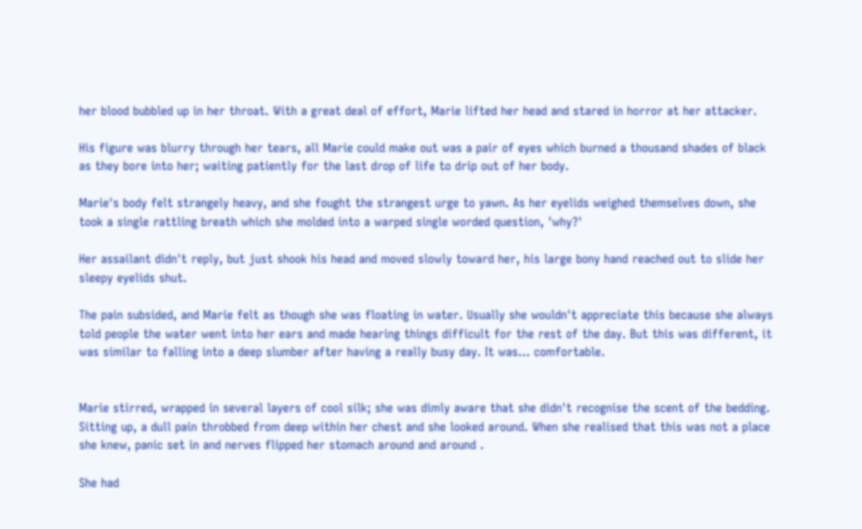her blood bubbled up in her throat. With a great deal of effort, Marie lifted her head and stared in horror at her attacker.

His figure was blurry through her tears, all Marie could make out was a pair of eyes which burned a thousand shades of black as they bore into her; waiting patiently for the last drop of life to drip out of her body.

Marie's body felt strangely heavy, and she fought the strangest urge to yawn. As her eyelids weighed themselves down, she took a single rattling breath which she molded into a warped single worded question, 'why?'

Her assailant didn't reply, but just shook his head and moved slowly toward her, his large bony hand reached out to slide her sleepy eyelids shut.

The pain subsided, and Marie felt as though she was floating in water. Usually she wouldn't appreciate this because she always told people the water went into her ears and made hearing things difficult for the rest of the day. But this was different, it was similar to falling into a deep slumber after having a really busy day. It was... comfortable.


Marie stirred, wrapped in several layers of cool silk; she was dimly aware that she didn't recognise the scent of the bedding. Sitting up, a dull pain throbbed from deep within her chest and she looked around. When she realised that this was not a place she knew, panic set in and nerves flipped her stomach around and around .

She had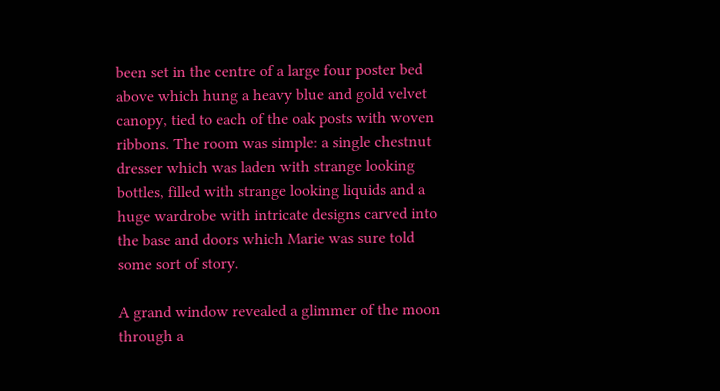been set in the centre of a large four poster bed above which hung a heavy blue and gold velvet canopy, tied to each of the oak posts with woven ribbons. The room was simple: a single chestnut dresser which was laden with strange looking bottles, filled with strange looking liquids and a huge wardrobe with intricate designs carved into the base and doors which Marie was sure told some sort of story.

A grand window revealed a glimmer of the moon through a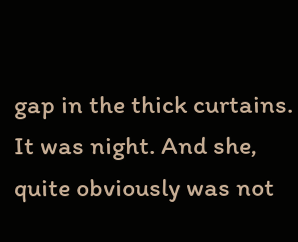gap in the thick curtains.
It was night. And she, quite obviously was not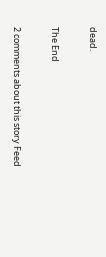dead.

The End

2 comments about this story Feed